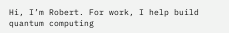Hi, I’m Robert. For work, I help build quantum computing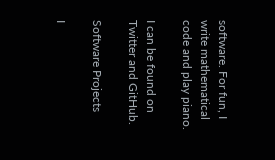software. For fun, I write mathematical code and play piano.

I can be found on Twitter and GitHub.

Software Projects

I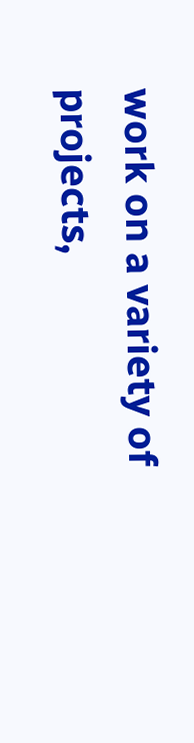work on a variety of projects,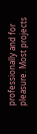professionally and for pleasure. Most projects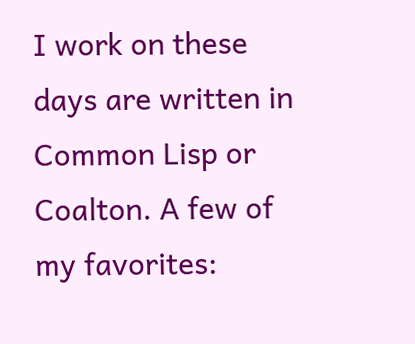I work on these days are written in Common Lisp or Coalton. A few of my favorites: